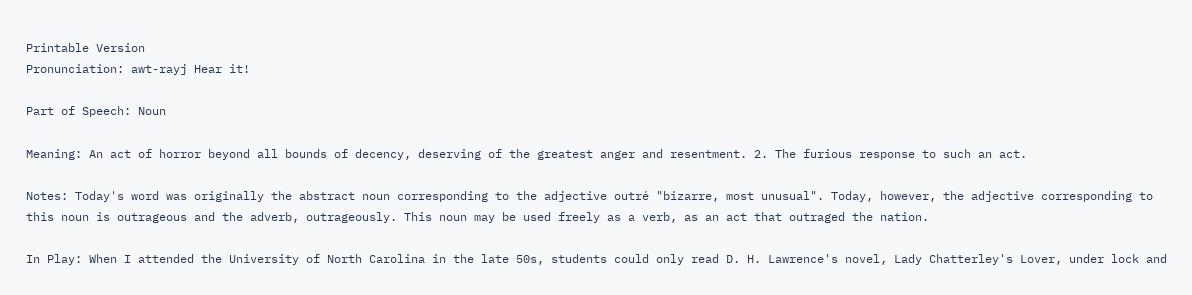Printable Version
Pronunciation: awt-rayj Hear it!

Part of Speech: Noun

Meaning: An act of horror beyond all bounds of decency, deserving of the greatest anger and resentment. 2. The furious response to such an act.

Notes: Today's word was originally the abstract noun corresponding to the adjective outré "bizarre, most unusual". Today, however, the adjective corresponding to this noun is outrageous and the adverb, outrageously. This noun may be used freely as a verb, as an act that outraged the nation.

In Play: When I attended the University of North Carolina in the late 50s, students could only read D. H. Lawrence's novel, Lady Chatterley's Lover, under lock and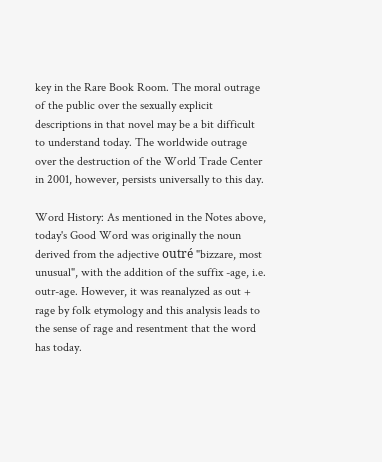key in the Rare Book Room. The moral outrage of the public over the sexually explicit descriptions in that novel may be a bit difficult to understand today. The worldwide outrage over the destruction of the World Trade Center in 2001, however, persists universally to this day.

Word History: As mentioned in the Notes above, today's Good Word was originally the noun derived from the adjective outré "bizzare, most unusual", with the addition of the suffix -age, i.e. outr-age. However, it was reanalyzed as out + rage by folk etymology and this analysis leads to the sense of rage and resentment that the word has today.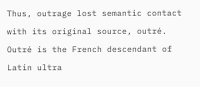Thus, outrage lost semantic contact with its original source, outré. Outré is the French descendant of Latin ultra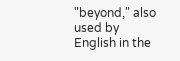"beyond," also used by English in the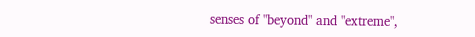senses of "beyond" and "extreme",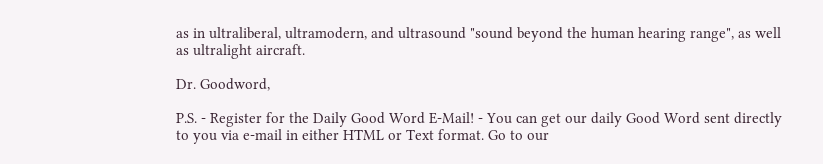as in ultraliberal, ultramodern, and ultrasound "sound beyond the human hearing range", as well as ultralight aircraft.

Dr. Goodword,

P.S. - Register for the Daily Good Word E-Mail! - You can get our daily Good Word sent directly to you via e-mail in either HTML or Text format. Go to our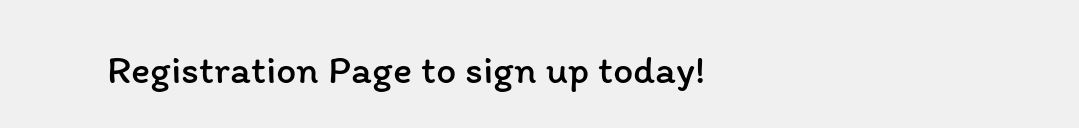Registration Page to sign up today!